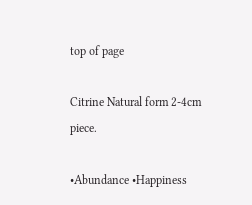top of page

Citrine Natural form 2-4cm piece.

•Abundance •Happiness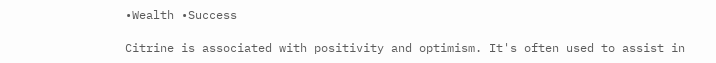•Wealth •Success

Citrine is associated with positivity and optimism. It's often used to assist in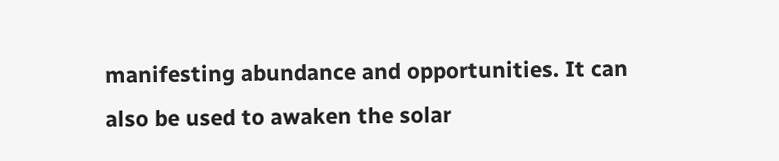manifesting abundance and opportunities. It can also be used to awaken the solar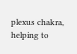plexus chakra, helping to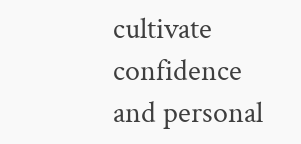cultivate confidence and personal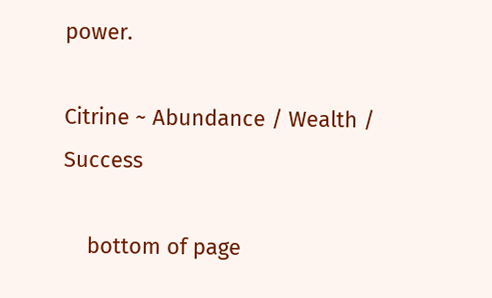power.

Citrine ~ Abundance / Wealth / Success

    bottom of page